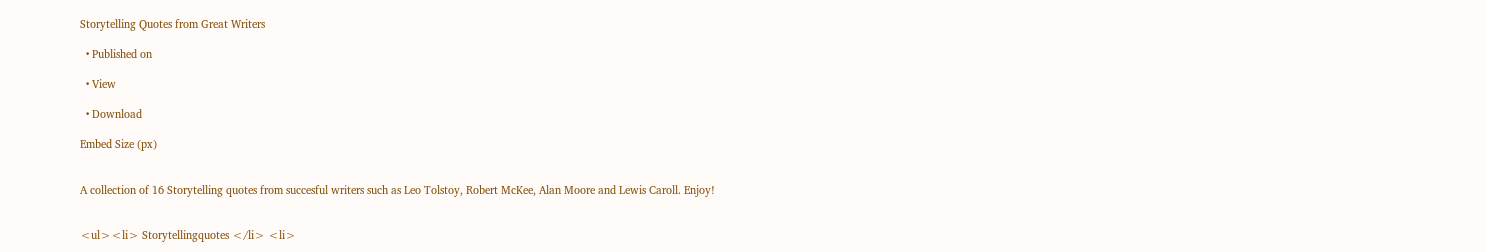Storytelling Quotes from Great Writers

  • Published on

  • View

  • Download

Embed Size (px)


A collection of 16 Storytelling quotes from succesful writers such as Leo Tolstoy, Robert McKee, Alan Moore and Lewis Caroll. Enjoy!


<ul><li> Storytellingquotes </li> <li>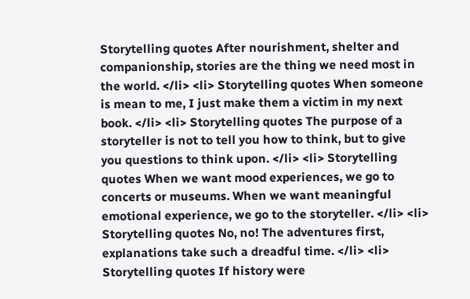Storytelling quotes After nourishment, shelter and companionship, stories are the thing we need most in the world. </li> <li> Storytelling quotes When someone is mean to me, I just make them a victim in my next book. </li> <li> Storytelling quotes The purpose of a storyteller is not to tell you how to think, but to give you questions to think upon. </li> <li> Storytelling quotes When we want mood experiences, we go to concerts or museums. When we want meaningful emotional experience, we go to the storyteller. </li> <li> Storytelling quotes No, no! The adventures first, explanations take such a dreadful time. </li> <li> Storytelling quotes If history were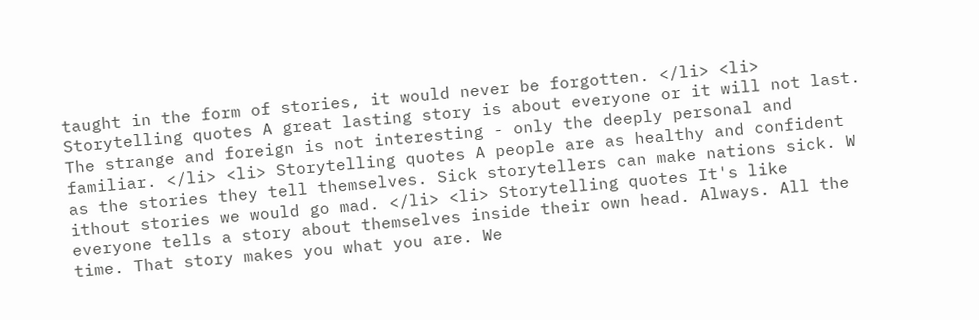taught in the form of stories, it would never be forgotten. </li> <li> Storytelling quotes A great lasting story is about everyone or it will not last. The strange and foreign is not interesting - only the deeply personal and familiar. </li> <li> Storytelling quotes A people are as healthy and confident as the stories they tell themselves. Sick storytellers can make nations sick. W ithout stories we would go mad. </li> <li> Storytelling quotes It's like everyone tells a story about themselves inside their own head. Always. All the time. That story makes you what you are. We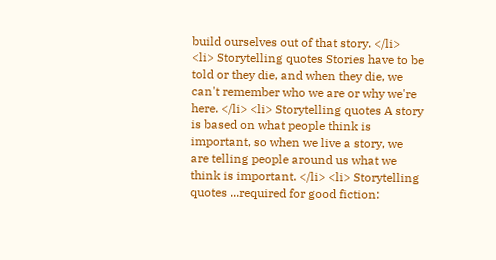build ourselves out of that story. </li> <li> Storytelling quotes Stories have to be told or they die, and when they die, we can't remember who we are or why we're here. </li> <li> Storytelling quotes A story is based on what people think is important, so when we live a story, we are telling people around us what we think is important. </li> <li> Storytelling quotes ...required for good fiction: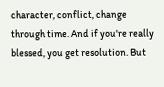character, conflict, change through time. And if you're really blessed, you get resolution. But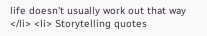life doesn't usually work out that way </li> <li> Storytelling quotes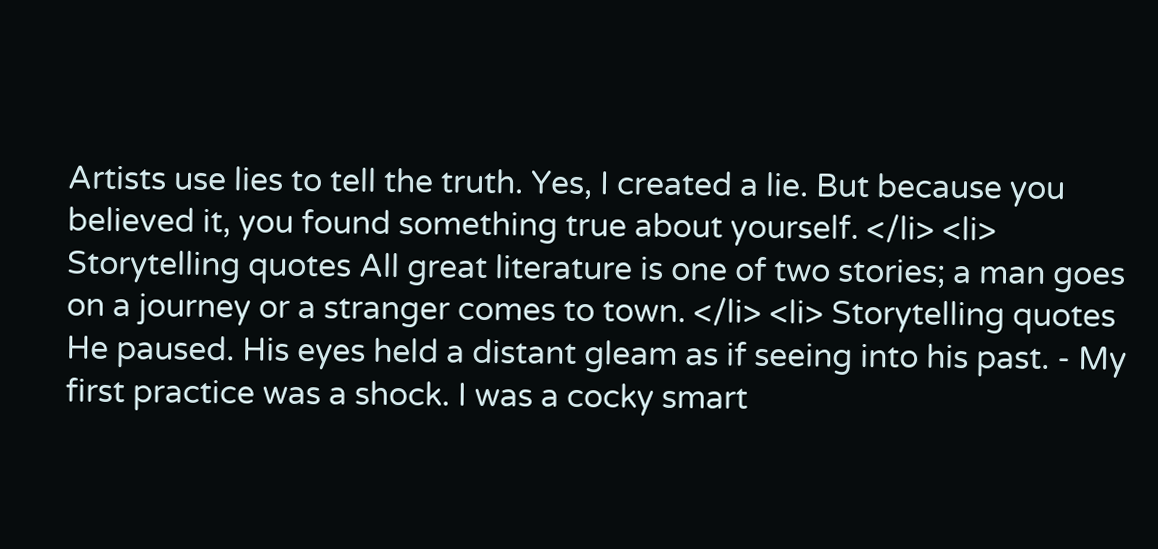Artists use lies to tell the truth. Yes, I created a lie. But because you believed it, you found something true about yourself. </li> <li> Storytelling quotes All great literature is one of two stories; a man goes on a journey or a stranger comes to town. </li> <li> Storytelling quotes He paused. His eyes held a distant gleam as if seeing into his past. - My first practice was a shock. I was a cocky smart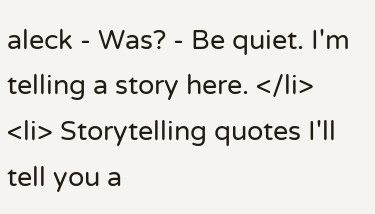aleck - Was? - Be quiet. I'm telling a story here. </li> <li> Storytelling quotes I'll tell you a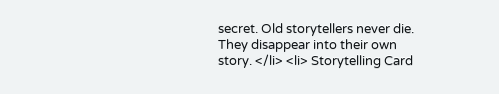secret. Old storytellers never die. They disappear into their own story. </li> <li> Storytelling Card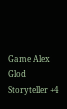Game Alex Glod Storyteller +4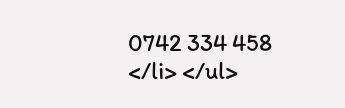0742 334 458 </li> </ul>